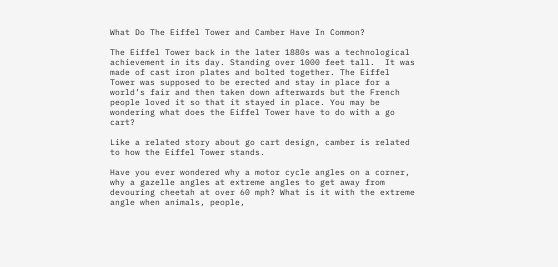What Do The Eiffel Tower and Camber Have In Common?

The Eiffel Tower back in the later 1880s was a technological achievement in its day. Standing over 1000 feet tall.  It was made of cast iron plates and bolted together. The Eiffel Tower was supposed to be erected and stay in place for a world’s fair and then taken down afterwards but the French people loved it so that it stayed in place. You may be wondering what does the Eiffel Tower have to do with a go cart?

Like a related story about go cart design, camber is related to how the Eiffel Tower stands.

Have you ever wondered why a motor cycle angles on a corner, why a gazelle angles at extreme angles to get away from devouring cheetah at over 60 mph? What is it with the extreme angle when animals, people,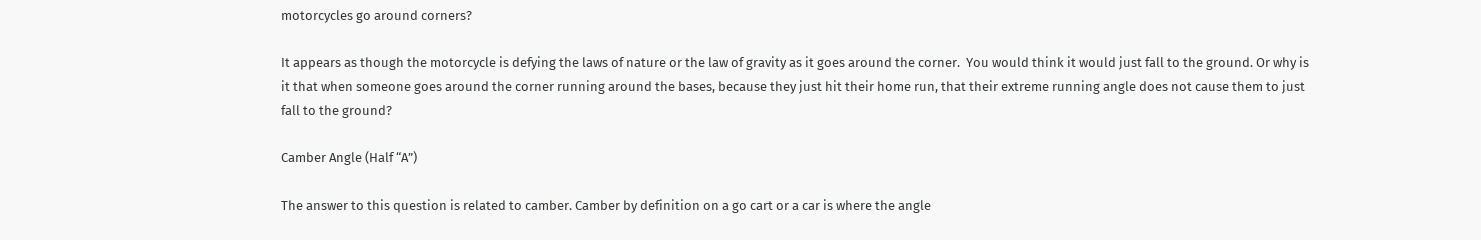motorcycles go around corners?

It appears as though the motorcycle is defying the laws of nature or the law of gravity as it goes around the corner.  You would think it would just fall to the ground. Or why is it that when someone goes around the corner running around the bases, because they just hit their home run, that their extreme running angle does not cause them to just fall to the ground?

Camber Angle (Half “A”)

The answer to this question is related to camber. Camber by definition on a go cart or a car is where the angle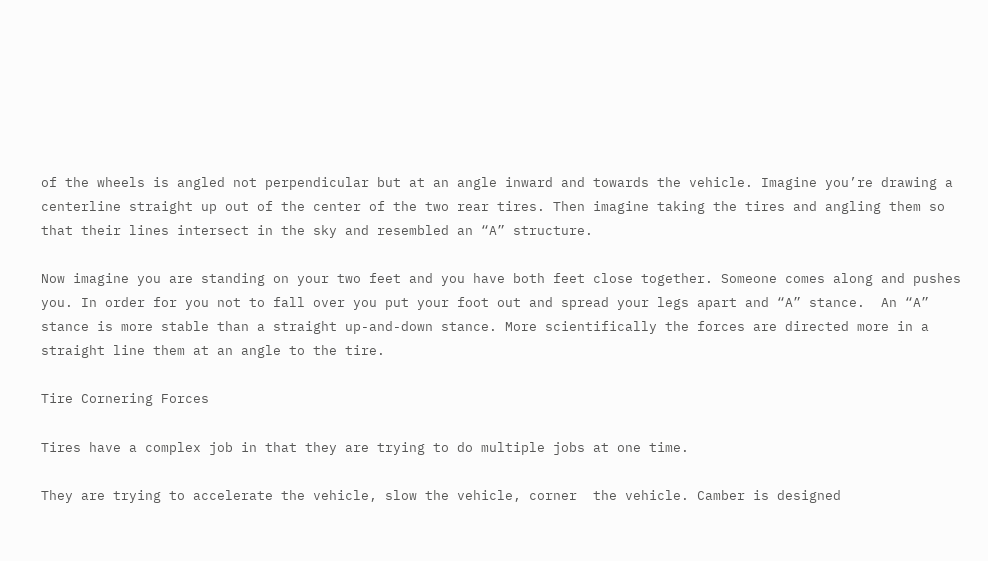of the wheels is angled not perpendicular but at an angle inward and towards the vehicle. Imagine you’re drawing a centerline straight up out of the center of the two rear tires. Then imagine taking the tires and angling them so that their lines intersect in the sky and resembled an “A” structure.

Now imagine you are standing on your two feet and you have both feet close together. Someone comes along and pushes you. In order for you not to fall over you put your foot out and spread your legs apart and “A” stance.  An “A” stance is more stable than a straight up-and-down stance. More scientifically the forces are directed more in a straight line them at an angle to the tire.

Tire Cornering Forces

Tires have a complex job in that they are trying to do multiple jobs at one time.

They are trying to accelerate the vehicle, slow the vehicle, corner  the vehicle. Camber is designed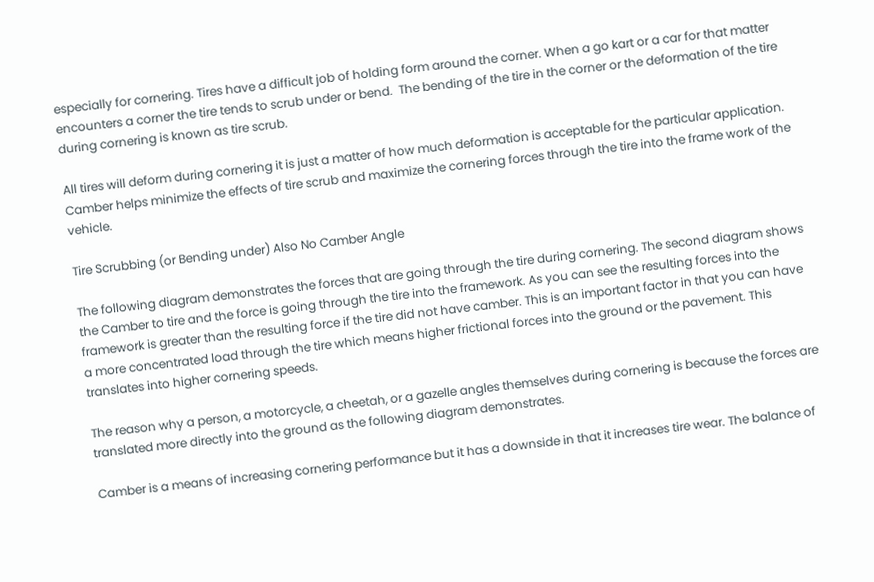especially for cornering. Tires have a difficult job of holding form around the corner. When a go kart or a car for that matter encounters a corner the tire tends to scrub under or bend.  The bending of the tire in the corner or the deformation of the tire during cornering is known as tire scrub.

All tires will deform during cornering it is just a matter of how much deformation is acceptable for the particular application. Camber helps minimize the effects of tire scrub and maximize the cornering forces through the tire into the frame work of the vehicle.

Tire Scrubbing (or Bending under) Also No Camber Angle

The following diagram demonstrates the forces that are going through the tire during cornering. The second diagram shows the Camber to tire and the force is going through the tire into the framework. As you can see the resulting forces into the framework is greater than the resulting force if the tire did not have camber. This is an important factor in that you can have a more concentrated load through the tire which means higher frictional forces into the ground or the pavement. This translates into higher cornering speeds.

The reason why a person, a motorcycle, a cheetah, or a gazelle angles themselves during cornering is because the forces are translated more directly into the ground as the following diagram demonstrates.

Camber is a means of increasing cornering performance but it has a downside in that it increases tire wear. The balance of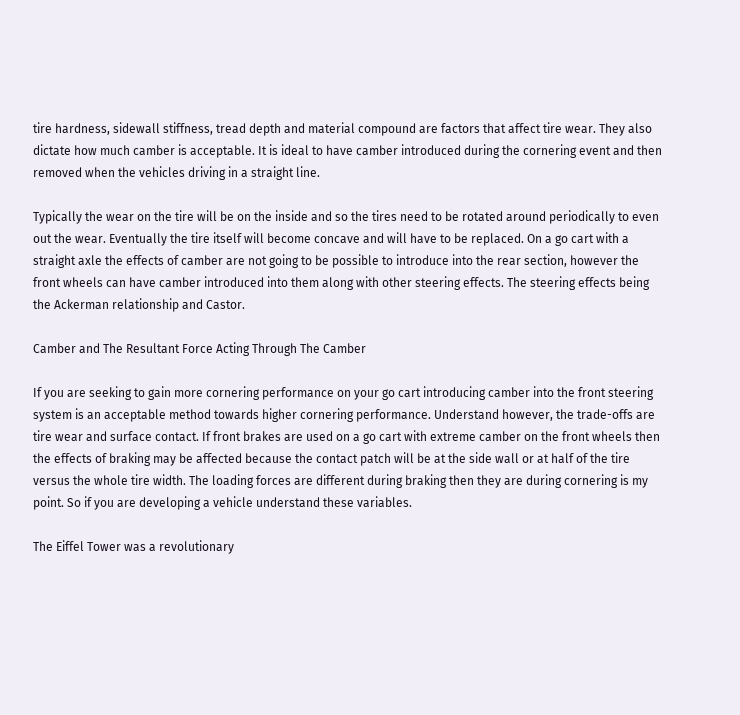tire hardness, sidewall stiffness, tread depth and material compound are factors that affect tire wear. They also dictate how much camber is acceptable. It is ideal to have camber introduced during the cornering event and then removed when the vehicles driving in a straight line.

Typically the wear on the tire will be on the inside and so the tires need to be rotated around periodically to even out the wear. Eventually the tire itself will become concave and will have to be replaced. On a go cart with a straight axle the effects of camber are not going to be possible to introduce into the rear section, however the front wheels can have camber introduced into them along with other steering effects. The steering effects being the Ackerman relationship and Castor.

Camber and The Resultant Force Acting Through The Camber

If you are seeking to gain more cornering performance on your go cart introducing camber into the front steering system is an acceptable method towards higher cornering performance. Understand however, the trade-offs are tire wear and surface contact. If front brakes are used on a go cart with extreme camber on the front wheels then the effects of braking may be affected because the contact patch will be at the side wall or at half of the tire versus the whole tire width. The loading forces are different during braking then they are during cornering is my point. So if you are developing a vehicle understand these variables.

The Eiffel Tower was a revolutionary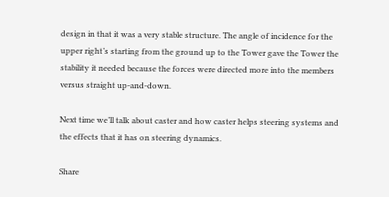design in that it was a very stable structure. The angle of incidence for the upper right’s starting from the ground up to the Tower gave the Tower the stability it needed because the forces were directed more into the members versus straight up-and-down.

Next time we’ll talk about caster and how caster helps steering systems and the effects that it has on steering dynamics.

Share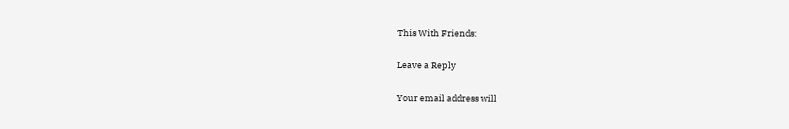This With Friends:

Leave a Reply

Your email address will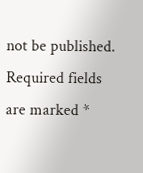not be published. Required fields are marked *